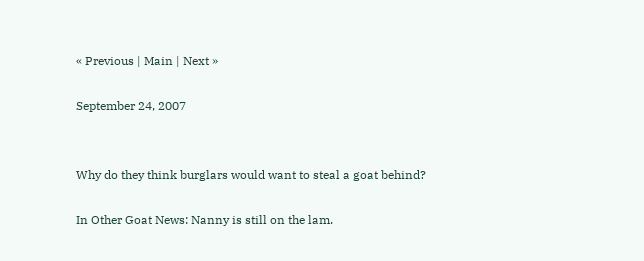« Previous | Main | Next »

September 24, 2007


Why do they think burglars would want to steal a goat behind?

In Other Goat News: Nanny is still on the lam.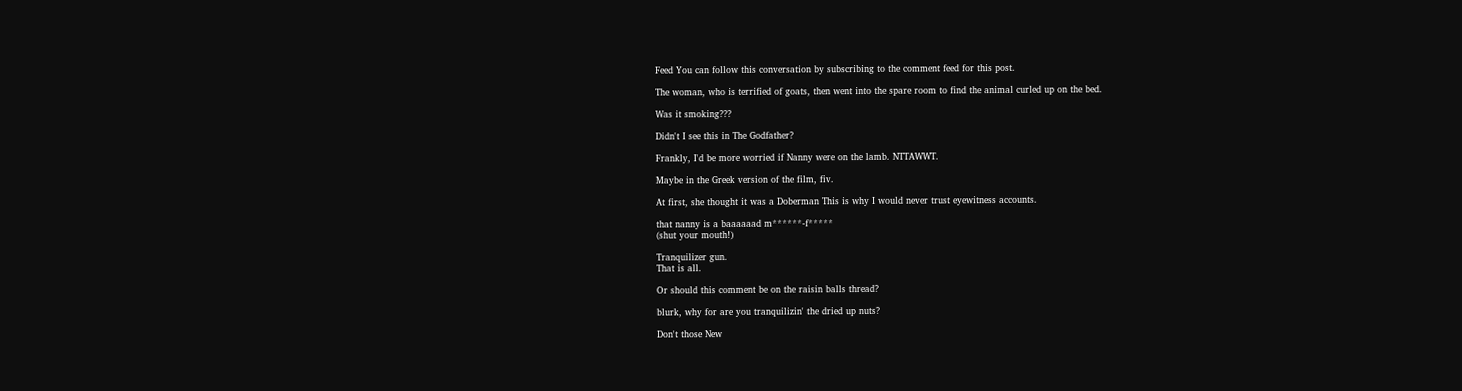Feed You can follow this conversation by subscribing to the comment feed for this post.

The woman, who is terrified of goats, then went into the spare room to find the animal curled up on the bed.

Was it smoking???

Didn't I see this in The Godfather?

Frankly, I'd be more worried if Nanny were on the lamb. NTTAWWT.

Maybe in the Greek version of the film, fiv.

At first, she thought it was a Doberman This is why I would never trust eyewitness accounts.

that nanny is a baaaaaad m******-f*****
(shut your mouth!)

Tranquilizer gun.
That is all.

Or should this comment be on the raisin balls thread?

blurk, why for are you tranquilizin' the dried up nuts?

Don't those New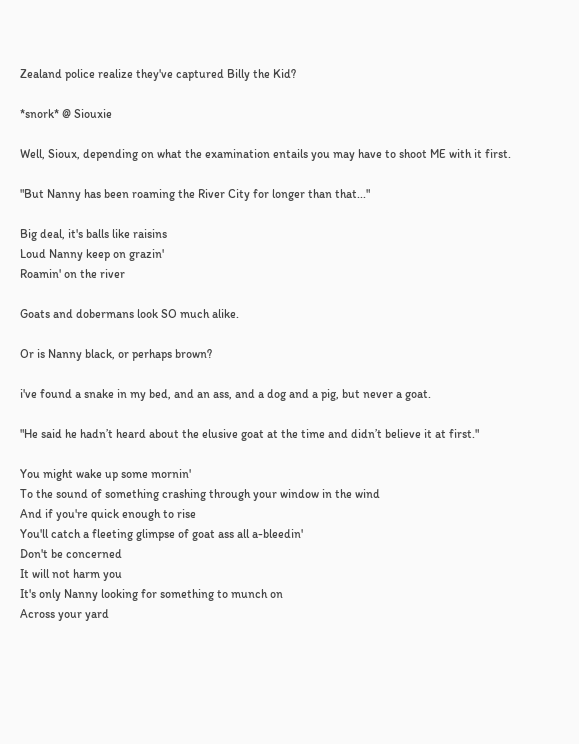Zealand police realize they've captured Billy the Kid?

*snork* @ Siouxie

Well, Sioux, depending on what the examination entails you may have to shoot ME with it first.

"But Nanny has been roaming the River City for longer than that..."

Big deal, it's balls like raisins
Loud Nanny keep on grazin'
Roamin' on the river

Goats and dobermans look SO much alike.

Or is Nanny black, or perhaps brown?

i've found a snake in my bed, and an ass, and a dog and a pig, but never a goat.

"He said he hadn’t heard about the elusive goat at the time and didn’t believe it at first."

You might wake up some mornin'
To the sound of something crashing through your window in the wind
And if you're quick enough to rise
You'll catch a fleeting glimpse of goat ass all a-bleedin'
Don't be concerned
It will not harm you
It's only Nanny looking for something to munch on
Across your yard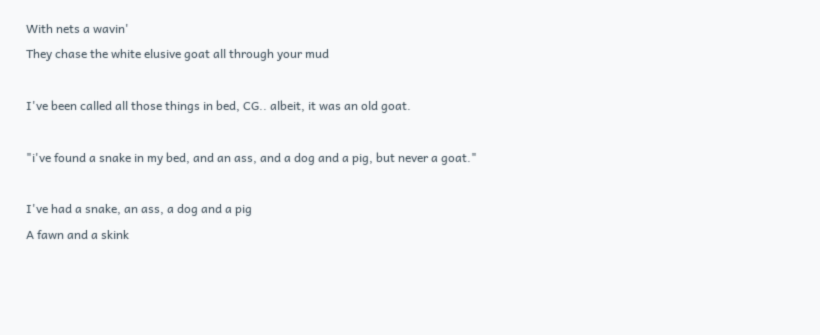With nets a wavin'
They chase the white elusive goat all through your mud

I've been called all those things in bed, CG.. albeit, it was an old goat.

"i've found a snake in my bed, and an ass, and a dog and a pig, but never a goat."

I've had a snake, an ass, a dog and a pig
A fawn and a skink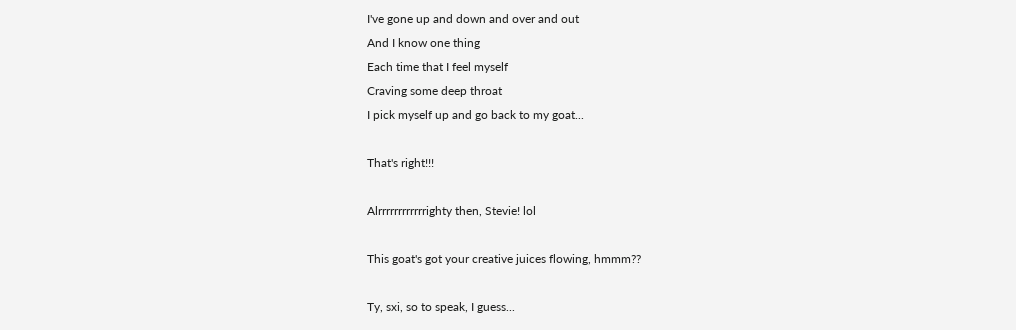I've gone up and down and over and out
And I know one thing
Each time that I feel myself
Craving some deep throat
I pick myself up and go back to my goat...

That's right!!!

Alrrrrrrrrrrrrighty then, Stevie! lol

This goat's got your creative juices flowing, hmmm??

Ty, sxi, so to speak, I guess...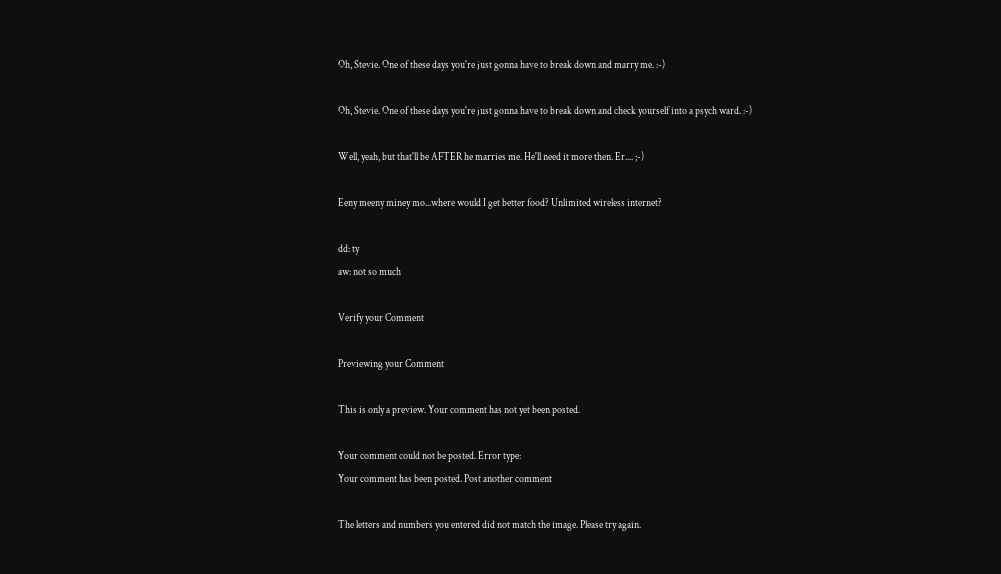Oh, Stevie. One of these days you're just gonna have to break down and marry me. :-)

Oh, Stevie. One of these days you're just gonna have to break down and check yourself into a psych ward. :-)

Well, yeah, but that'll be AFTER he marries me. He'll need it more then. Er.... ;-)

Eeny meeny miney mo...where would I get better food? Unlimited wireless internet?

dd: ty
aw: not so much

Verify your Comment

Previewing your Comment

This is only a preview. Your comment has not yet been posted.

Your comment could not be posted. Error type:
Your comment has been posted. Post another comment

The letters and numbers you entered did not match the image. Please try again.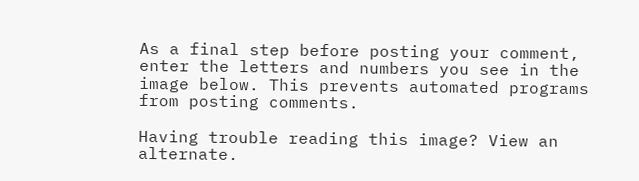As a final step before posting your comment, enter the letters and numbers you see in the image below. This prevents automated programs from posting comments.

Having trouble reading this image? View an alternate.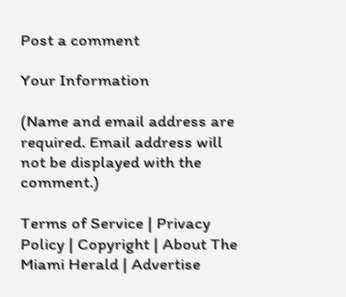Post a comment

Your Information

(Name and email address are required. Email address will not be displayed with the comment.)

Terms of Service | Privacy Policy | Copyright | About The Miami Herald | Advertise